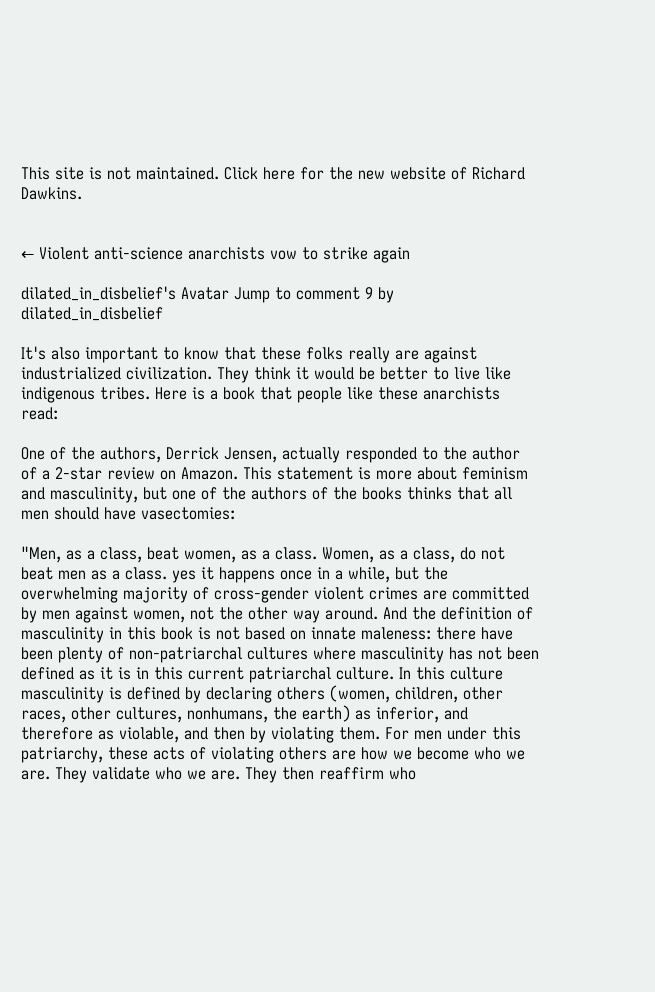This site is not maintained. Click here for the new website of Richard Dawkins.


← Violent anti-science anarchists vow to strike again

dilated_in_disbelief's Avatar Jump to comment 9 by dilated_in_disbelief

It's also important to know that these folks really are against industrialized civilization. They think it would be better to live like indigenous tribes. Here is a book that people like these anarchists read:

One of the authors, Derrick Jensen, actually responded to the author of a 2-star review on Amazon. This statement is more about feminism and masculinity, but one of the authors of the books thinks that all men should have vasectomies:

"Men, as a class, beat women, as a class. Women, as a class, do not beat men as a class. yes it happens once in a while, but the overwhelming majority of cross-gender violent crimes are committed by men against women, not the other way around. And the definition of masculinity in this book is not based on innate maleness: there have been plenty of non-patriarchal cultures where masculinity has not been defined as it is in this current patriarchal culture. In this culture masculinity is defined by declaring others (women, children, other races, other cultures, nonhumans, the earth) as inferior, and therefore as violable, and then by violating them. For men under this patriarchy, these acts of violating others are how we become who we are. They validate who we are. They then reaffirm who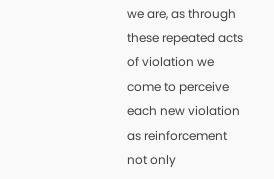we are, as through these repeated acts of violation we come to perceive each new violation as reinforcement not only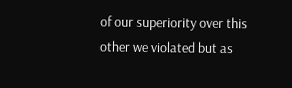of our superiority over this other we violated but as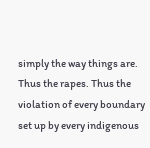simply the way things are. Thus the rapes. Thus the violation of every boundary set up by every indigenous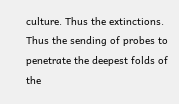culture. Thus the extinctions. Thus the sending of probes to penetrate the deepest folds of the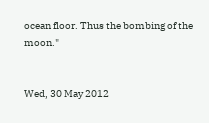ocean floor. Thus the bombing of the moon."


Wed, 30 May 2012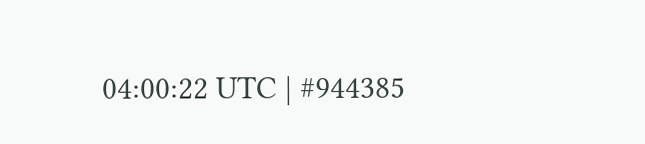04:00:22 UTC | #944385